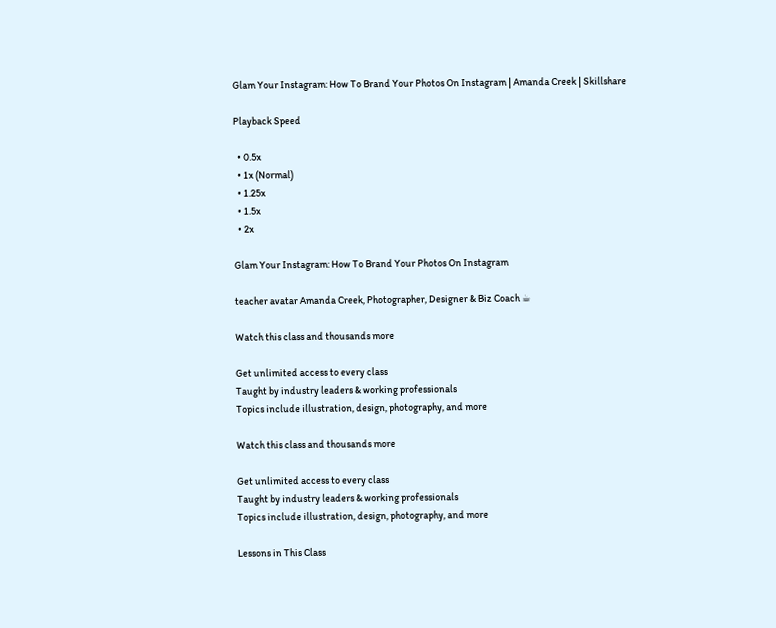Glam Your Instagram: How To Brand Your Photos On Instagram | Amanda Creek | Skillshare

Playback Speed

  • 0.5x
  • 1x (Normal)
  • 1.25x
  • 1.5x
  • 2x

Glam Your Instagram: How To Brand Your Photos On Instagram

teacher avatar Amanda Creek, Photographer, Designer & Biz Coach ☕

Watch this class and thousands more

Get unlimited access to every class
Taught by industry leaders & working professionals
Topics include illustration, design, photography, and more

Watch this class and thousands more

Get unlimited access to every class
Taught by industry leaders & working professionals
Topics include illustration, design, photography, and more

Lessons in This Class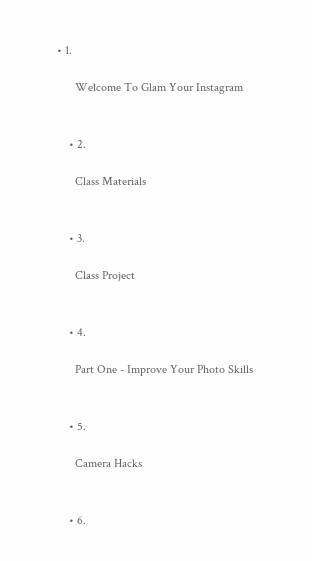• 1.

      Welcome To Glam Your Instagram


    • 2.

      Class Materials


    • 3.

      Class Project


    • 4.

      Part One - Improve Your Photo Skills


    • 5.

      Camera Hacks


    • 6.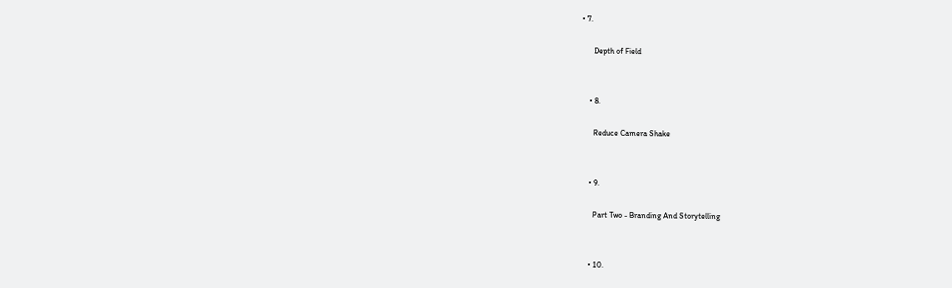• 7.

      Depth of Field


    • 8.

      Reduce Camera Shake


    • 9.

      Part Two - Branding And Storytelling


    • 10.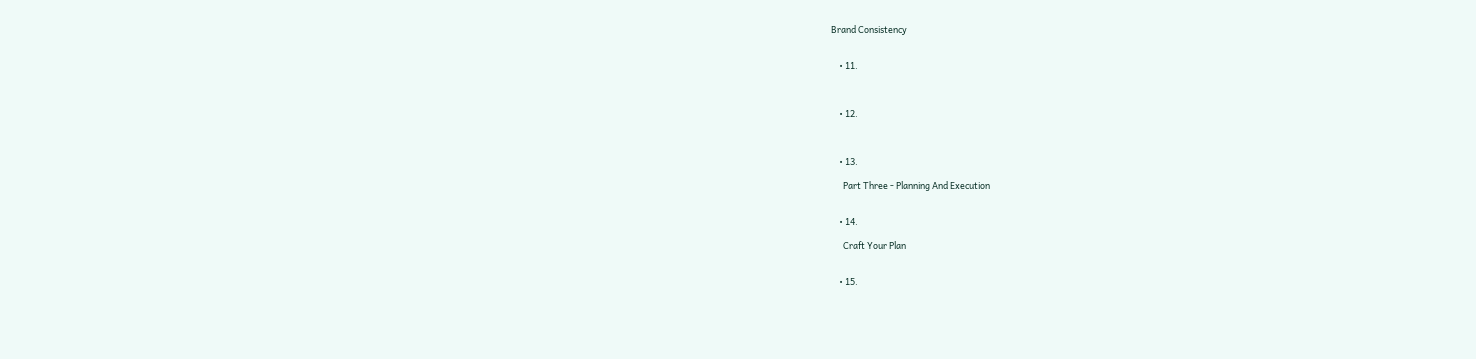Brand Consistency


    • 11.



    • 12.



    • 13.

      Part Three - Planning And Execution


    • 14.

      Craft Your Plan


    • 15.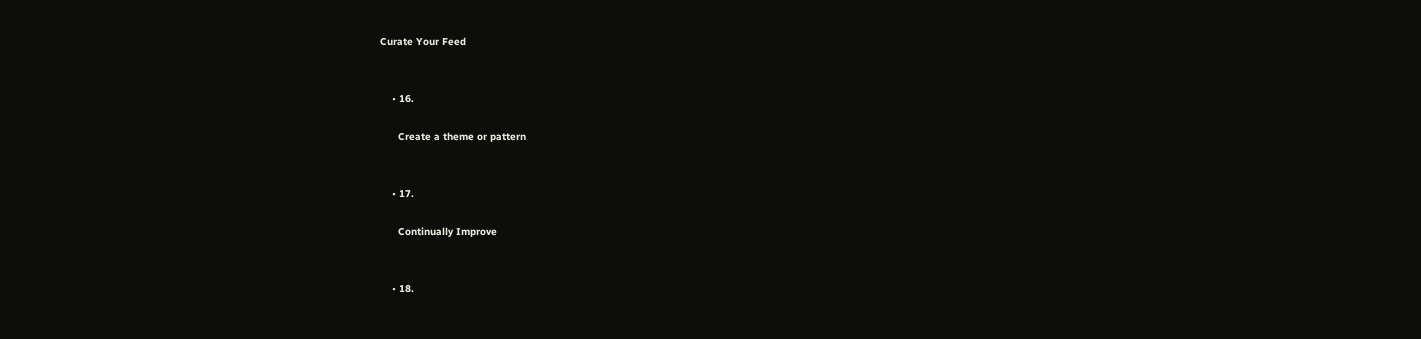Curate Your Feed


    • 16.

      Create a theme or pattern


    • 17.

      Continually Improve


    • 18.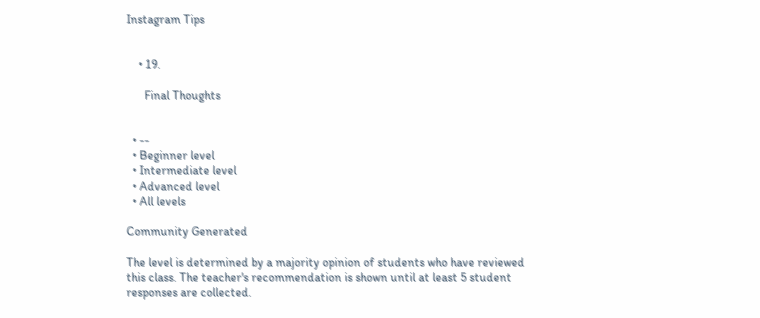Instagram Tips


    • 19.

      Final Thoughts


  • --
  • Beginner level
  • Intermediate level
  • Advanced level
  • All levels

Community Generated

The level is determined by a majority opinion of students who have reviewed this class. The teacher's recommendation is shown until at least 5 student responses are collected.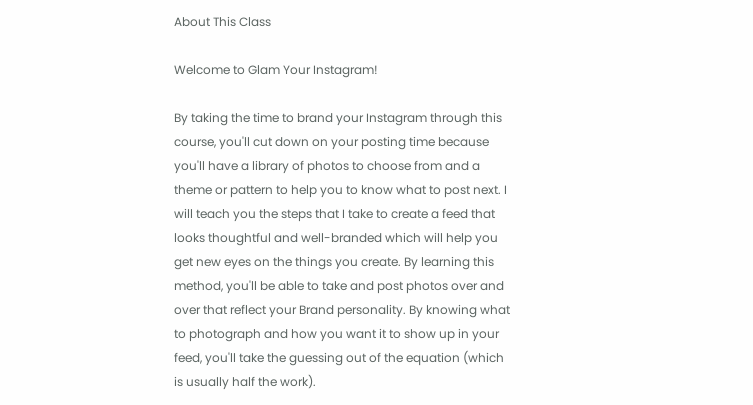About This Class

Welcome to Glam Your Instagram!

By taking the time to brand your Instagram through this course, you'll cut down on your posting time because you'll have a library of photos to choose from and a theme or pattern to help you to know what to post next. I will teach you the steps that I take to create a feed that looks thoughtful and well-branded which will help you get new eyes on the things you create. By learning this method, you'll be able to take and post photos over and over that reflect your Brand personality. By knowing what to photograph and how you want it to show up in your feed, you'll take the guessing out of the equation (which is usually half the work).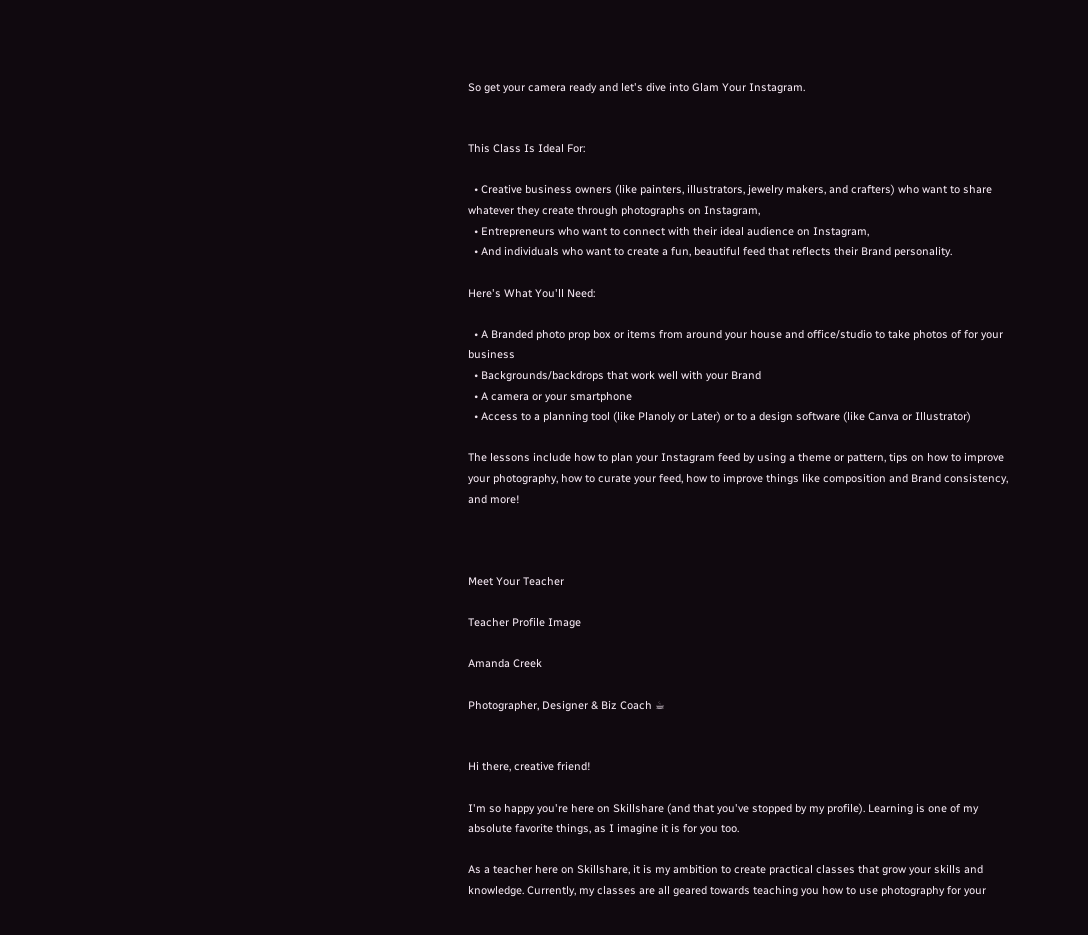So get your camera ready and let's dive into Glam Your Instagram.


This Class Is Ideal For:

  • Creative business owners (like painters, illustrators, jewelry makers, and crafters) who want to share whatever they create through photographs on Instagram,
  • Entrepreneurs who want to connect with their ideal audience on Instagram,
  • And individuals who want to create a fun, beautiful feed that reflects their Brand personality.

Here's What You'll Need:

  • A Branded photo prop box or items from around your house and office/studio to take photos of for your business
  • Backgrounds/backdrops that work well with your Brand
  • A camera or your smartphone
  • Access to a planning tool (like Planoly or Later) or to a design software (like Canva or Illustrator)

The lessons include how to plan your Instagram feed by using a theme or pattern, tips on how to improve your photography, how to curate your feed, how to improve things like composition and Brand consistency, and more!



Meet Your Teacher

Teacher Profile Image

Amanda Creek

Photographer, Designer & Biz Coach ☕


Hi there, creative friend!

I'm so happy you're here on Skillshare (and that you've stopped by my profile). Learning is one of my absolute favorite things, as I imagine it is for you too.

As a teacher here on Skillshare, it is my ambition to create practical classes that grow your skills and knowledge. Currently, my classes are all geared towards teaching you how to use photography for your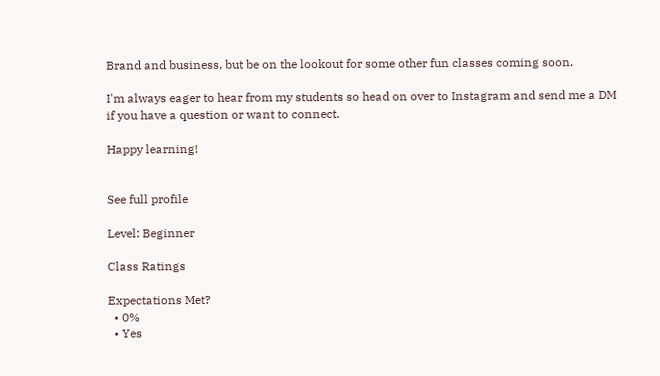Brand and business, but be on the lookout for some other fun classes coming soon.

I'm always eager to hear from my students so head on over to Instagram and send me a DM if you have a question or want to connect.

Happy learning!


See full profile

Level: Beginner

Class Ratings

Expectations Met?
  • 0%
  • Yes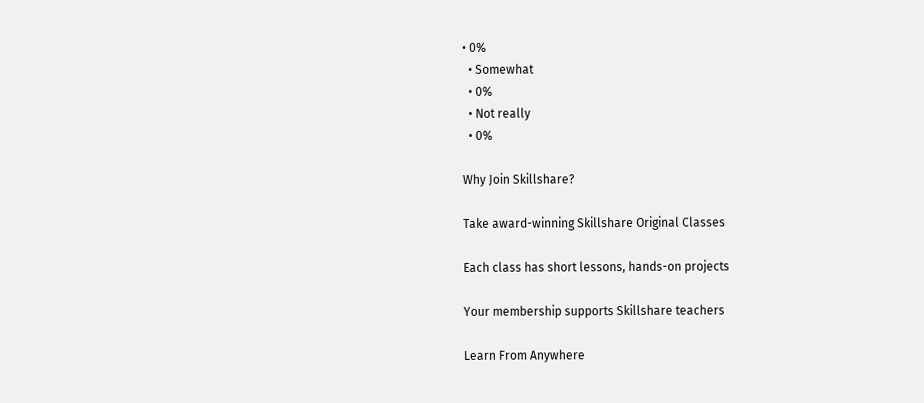• 0%
  • Somewhat
  • 0%
  • Not really
  • 0%

Why Join Skillshare?

Take award-winning Skillshare Original Classes

Each class has short lessons, hands-on projects

Your membership supports Skillshare teachers

Learn From Anywhere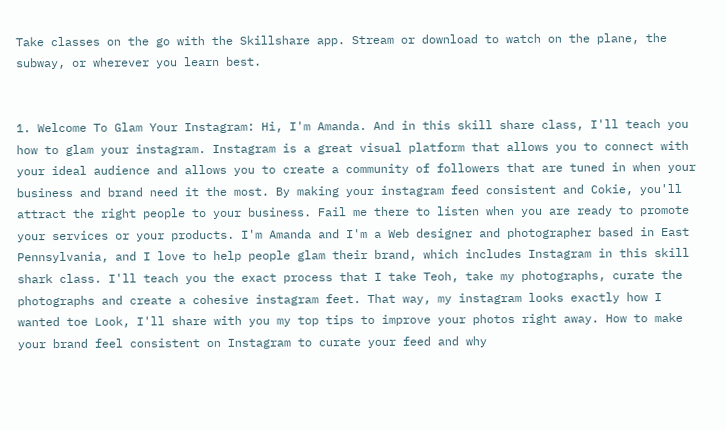Take classes on the go with the Skillshare app. Stream or download to watch on the plane, the subway, or wherever you learn best.


1. Welcome To Glam Your Instagram: Hi, I'm Amanda. And in this skill share class, I'll teach you how to glam your instagram. Instagram is a great visual platform that allows you to connect with your ideal audience and allows you to create a community of followers that are tuned in when your business and brand need it the most. By making your instagram feed consistent and Cokie, you'll attract the right people to your business. Fail me there to listen when you are ready to promote your services or your products. I'm Amanda and I'm a Web designer and photographer based in East Pennsylvania, and I love to help people glam their brand, which includes Instagram in this skill shark class. I'll teach you the exact process that I take Teoh, take my photographs, curate the photographs and create a cohesive instagram feet. That way, my instagram looks exactly how I wanted toe Look, I'll share with you my top tips to improve your photos right away. How to make your brand feel consistent on Instagram to curate your feed and why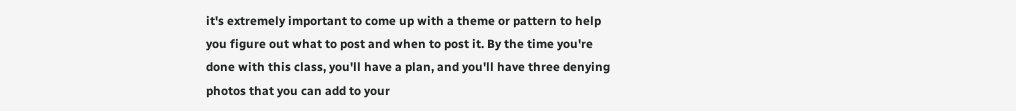it's extremely important to come up with a theme or pattern to help you figure out what to post and when to post it. By the time you're done with this class, you'll have a plan, and you'll have three denying photos that you can add to your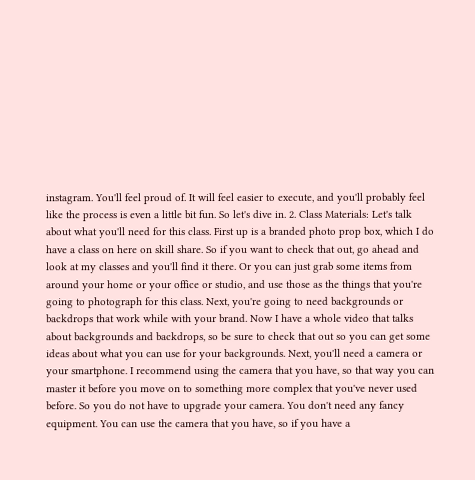instagram. You'll feel proud of. It will feel easier to execute, and you'll probably feel like the process is even a little bit fun. So let's dive in. 2. Class Materials: Let's talk about what you'll need for this class. First up is a branded photo prop box, which I do have a class on here on skill share. So if you want to check that out, go ahead and look at my classes and you'll find it there. Or you can just grab some items from around your home or your office or studio, and use those as the things that you're going to photograph for this class. Next, you're going to need backgrounds or backdrops that work while with your brand. Now I have a whole video that talks about backgrounds and backdrops, so be sure to check that out so you can get some ideas about what you can use for your backgrounds. Next, you'll need a camera or your smartphone. I recommend using the camera that you have, so that way you can master it before you move on to something more complex that you've never used before. So you do not have to upgrade your camera. You don't need any fancy equipment. You can use the camera that you have, so if you have a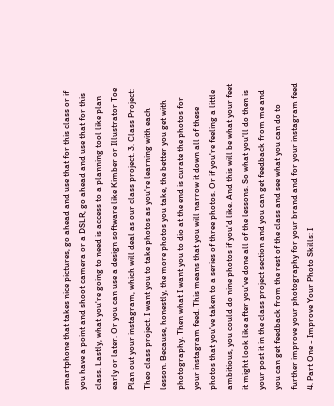smartphone that takes nice pictures, go ahead and use that for this class or if you have a point and shoot camera or a DSLR, go ahead and use that for this class. Lastly, what you're going to need is access to a planning tool like plan early or later. Or you can use a design software like Kimber or Illustrator Toe Plan out your instagram, which will deal as our class project. 3. Class Project: Theo class project. I want you to take photos as you're learning with each lesson. Because, honestly, the more photos you take, the better you get with photography. Then what I want you to dio at the end is curate the photos for your instagram feed. This means that you will narrow it down all of these photos that you've taken to a series of three photos. Or if you're feeling a little ambitious, you could do nine photos if you'd like. And this will be what your feet it might look like after you've done all of the lessons. So what you'll do then is your post it in the class project section and you can get feedback from me and you can get feedback from the rest of the class and see what you can do to further improve your photography for your brand and for your instagram feed 4. Part One - Improve Your Photo Skills: I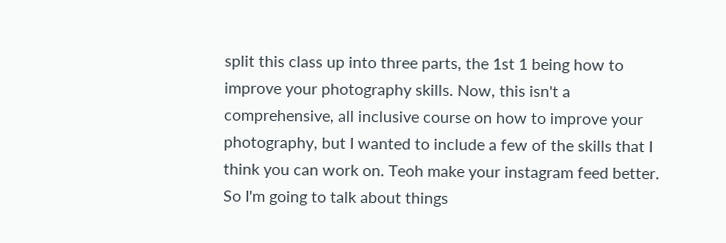split this class up into three parts, the 1st 1 being how to improve your photography skills. Now, this isn't a comprehensive, all inclusive course on how to improve your photography, but I wanted to include a few of the skills that I think you can work on. Teoh make your instagram feed better. So I'm going to talk about things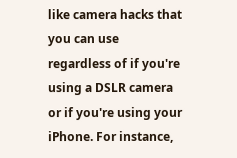like camera hacks that you can use regardless of if you're using a DSLR camera or if you're using your iPhone. For instance,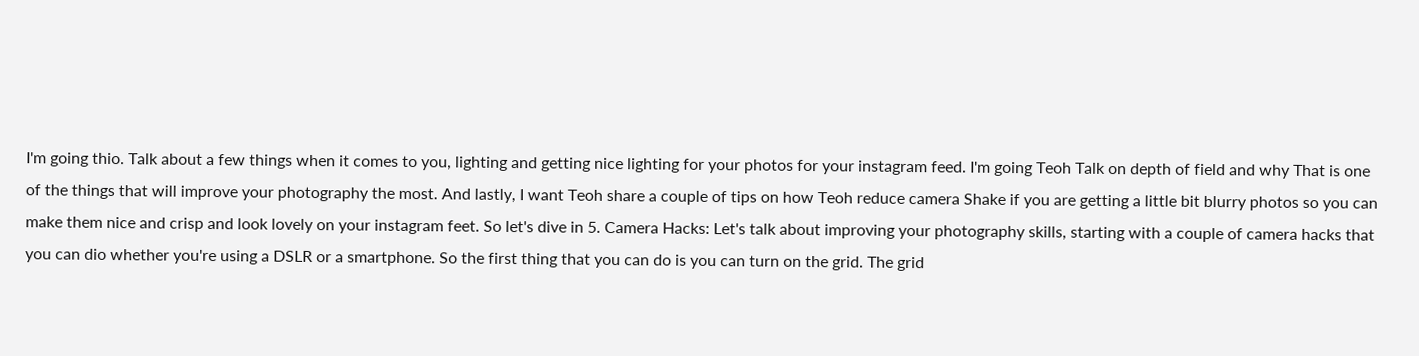I'm going thio. Talk about a few things when it comes to you, lighting and getting nice lighting for your photos for your instagram feed. I'm going Teoh Talk on depth of field and why That is one of the things that will improve your photography the most. And lastly, I want Teoh share a couple of tips on how Teoh reduce camera Shake if you are getting a little bit blurry photos so you can make them nice and crisp and look lovely on your instagram feet. So let's dive in 5. Camera Hacks: Let's talk about improving your photography skills, starting with a couple of camera hacks that you can dio whether you're using a DSLR or a smartphone. So the first thing that you can do is you can turn on the grid. The grid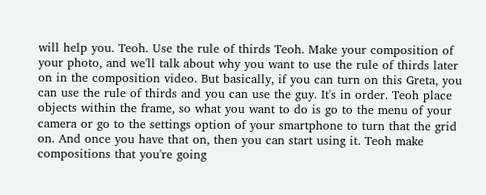will help you. Teoh. Use the rule of thirds Teoh. Make your composition of your photo, and we'll talk about why you want to use the rule of thirds later on in the composition video. But basically, if you can turn on this Greta, you can use the rule of thirds and you can use the guy. It's in order. Teoh place objects within the frame, so what you want to do is go to the menu of your camera or go to the settings option of your smartphone to turn that the grid on. And once you have that on, then you can start using it. Teoh make compositions that you're going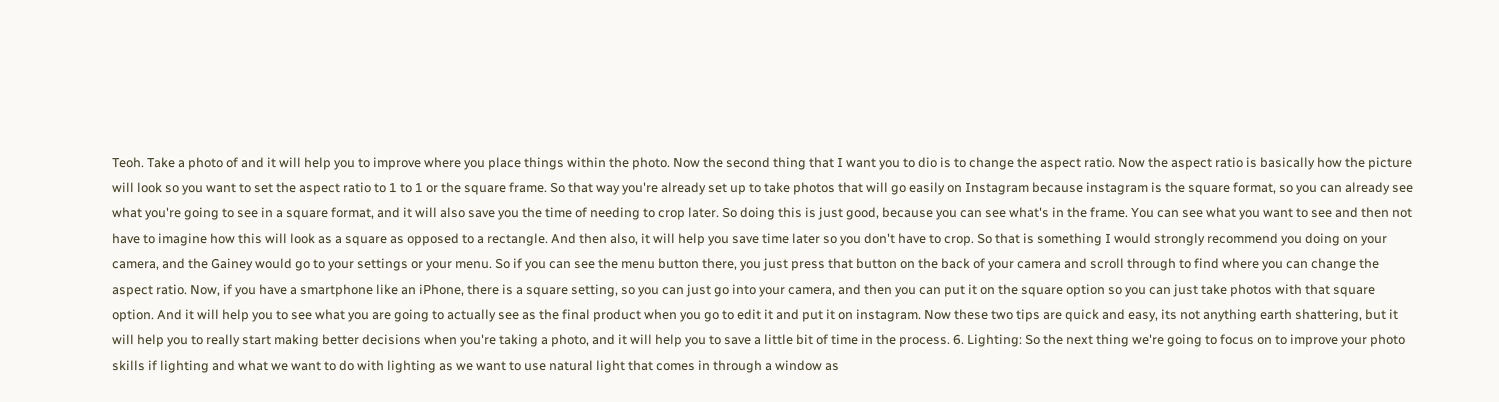Teoh. Take a photo of and it will help you to improve where you place things within the photo. Now the second thing that I want you to dio is to change the aspect ratio. Now the aspect ratio is basically how the picture will look so you want to set the aspect ratio to 1 to 1 or the square frame. So that way you're already set up to take photos that will go easily on Instagram because instagram is the square format, so you can already see what you're going to see in a square format, and it will also save you the time of needing to crop later. So doing this is just good, because you can see what's in the frame. You can see what you want to see and then not have to imagine how this will look as a square as opposed to a rectangle. And then also, it will help you save time later so you don't have to crop. So that is something I would strongly recommend you doing on your camera, and the Gainey would go to your settings or your menu. So if you can see the menu button there, you just press that button on the back of your camera and scroll through to find where you can change the aspect ratio. Now, if you have a smartphone like an iPhone, there is a square setting, so you can just go into your camera, and then you can put it on the square option so you can just take photos with that square option. And it will help you to see what you are going to actually see as the final product when you go to edit it and put it on instagram. Now these two tips are quick and easy, its not anything earth shattering, but it will help you to really start making better decisions when you're taking a photo, and it will help you to save a little bit of time in the process. 6. Lighting: So the next thing we're going to focus on to improve your photo skills if lighting and what we want to do with lighting as we want to use natural light that comes in through a window as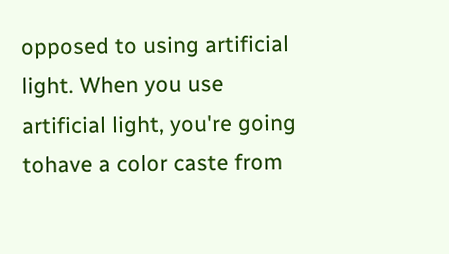opposed to using artificial light. When you use artificial light, you're going tohave a color caste from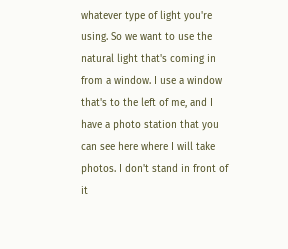whatever type of light you're using. So we want to use the natural light that's coming in from a window. I use a window that's to the left of me, and I have a photo station that you can see here where I will take photos. I don't stand in front of it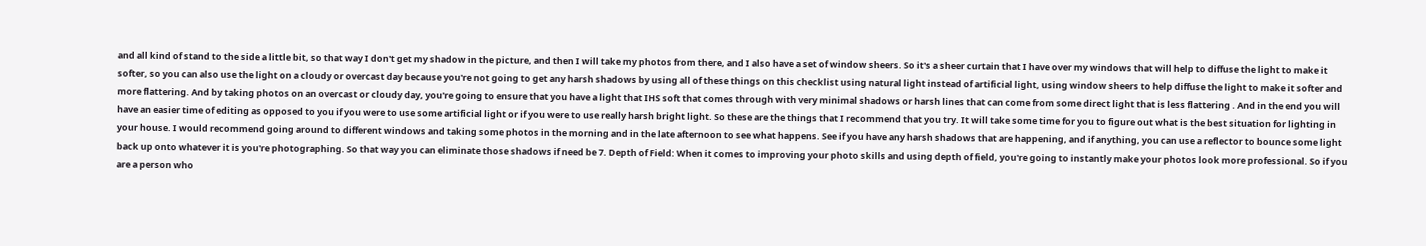and all kind of stand to the side a little bit, so that way I don't get my shadow in the picture, and then I will take my photos from there, and I also have a set of window sheers. So it's a sheer curtain that I have over my windows that will help to diffuse the light to make it softer, so you can also use the light on a cloudy or overcast day because you're not going to get any harsh shadows by using all of these things on this checklist using natural light instead of artificial light, using window sheers to help diffuse the light to make it softer and more flattering. And by taking photos on an overcast or cloudy day, you're going to ensure that you have a light that IHS soft that comes through with very minimal shadows or harsh lines that can come from some direct light that is less flattering . And in the end you will have an easier time of editing as opposed to you if you were to use some artificial light or if you were to use really harsh bright light. So these are the things that I recommend that you try. It will take some time for you to figure out what is the best situation for lighting in your house. I would recommend going around to different windows and taking some photos in the morning and in the late afternoon to see what happens. See if you have any harsh shadows that are happening, and if anything, you can use a reflector to bounce some light back up onto whatever it is you're photographing. So that way you can eliminate those shadows if need be 7. Depth of Field: When it comes to improving your photo skills and using depth of field, you're going to instantly make your photos look more professional. So if you are a person who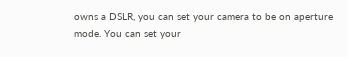owns a DSLR, you can set your camera to be on aperture mode. You can set your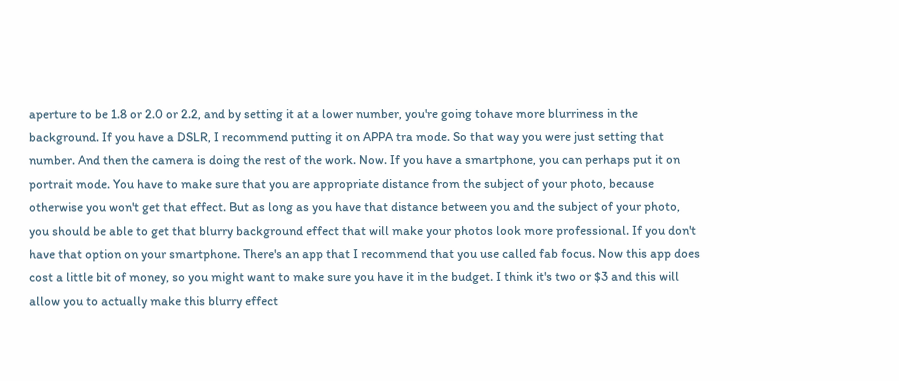aperture to be 1.8 or 2.0 or 2.2, and by setting it at a lower number, you're going tohave more blurriness in the background. If you have a DSLR, I recommend putting it on APPA tra mode. So that way you were just setting that number. And then the camera is doing the rest of the work. Now. If you have a smartphone, you can perhaps put it on portrait mode. You have to make sure that you are appropriate distance from the subject of your photo, because otherwise you won't get that effect. But as long as you have that distance between you and the subject of your photo, you should be able to get that blurry background effect that will make your photos look more professional. If you don't have that option on your smartphone. There's an app that I recommend that you use called fab focus. Now this app does cost a little bit of money, so you might want to make sure you have it in the budget. I think it's two or $3 and this will allow you to actually make this blurry effect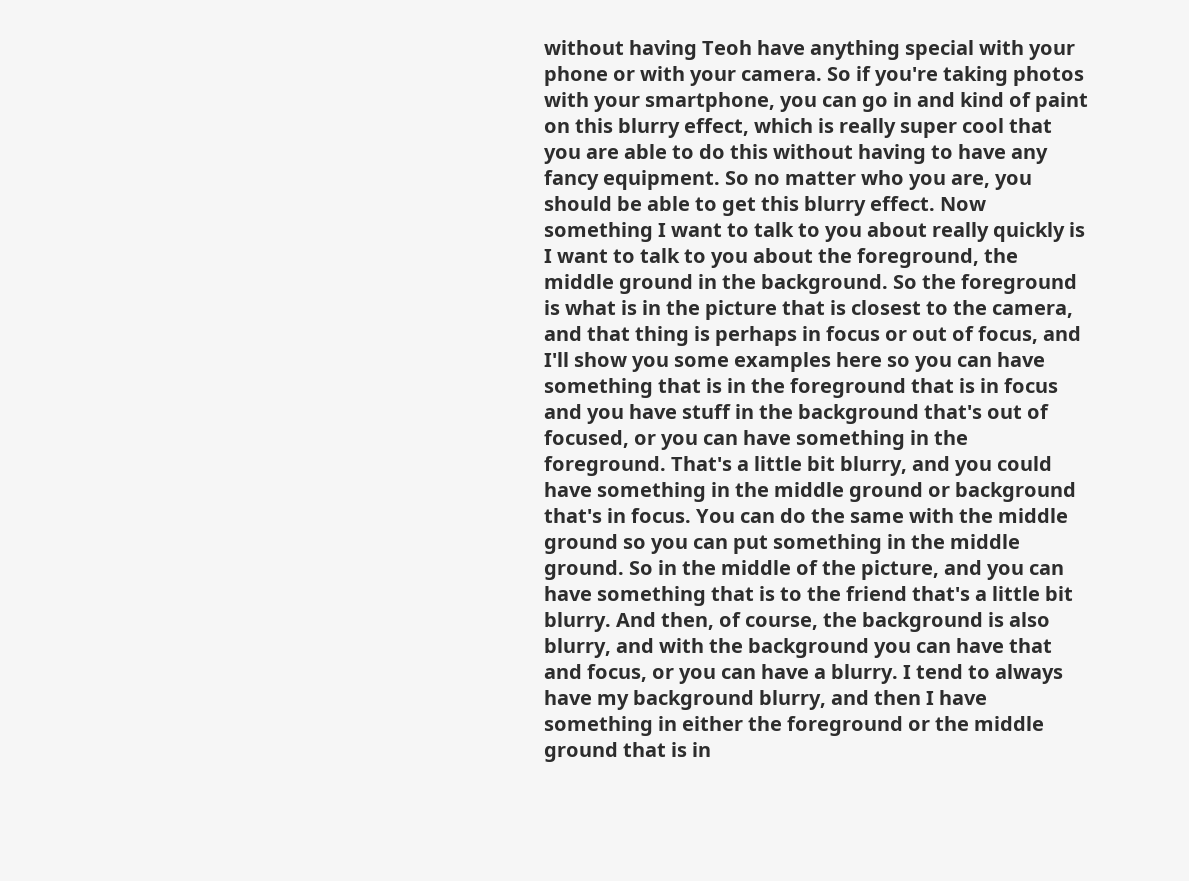without having Teoh have anything special with your phone or with your camera. So if you're taking photos with your smartphone, you can go in and kind of paint on this blurry effect, which is really super cool that you are able to do this without having to have any fancy equipment. So no matter who you are, you should be able to get this blurry effect. Now something I want to talk to you about really quickly is I want to talk to you about the foreground, the middle ground in the background. So the foreground is what is in the picture that is closest to the camera, and that thing is perhaps in focus or out of focus, and I'll show you some examples here so you can have something that is in the foreground that is in focus and you have stuff in the background that's out of focused, or you can have something in the foreground. That's a little bit blurry, and you could have something in the middle ground or background that's in focus. You can do the same with the middle ground so you can put something in the middle ground. So in the middle of the picture, and you can have something that is to the friend that's a little bit blurry. And then, of course, the background is also blurry, and with the background you can have that and focus, or you can have a blurry. I tend to always have my background blurry, and then I have something in either the foreground or the middle ground that is in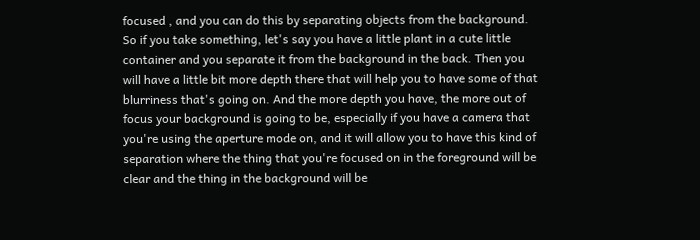focused , and you can do this by separating objects from the background. So if you take something, let's say you have a little plant in a cute little container and you separate it from the background in the back. Then you will have a little bit more depth there that will help you to have some of that blurriness that's going on. And the more depth you have, the more out of focus your background is going to be, especially if you have a camera that you're using the aperture mode on, and it will allow you to have this kind of separation where the thing that you're focused on in the foreground will be clear and the thing in the background will be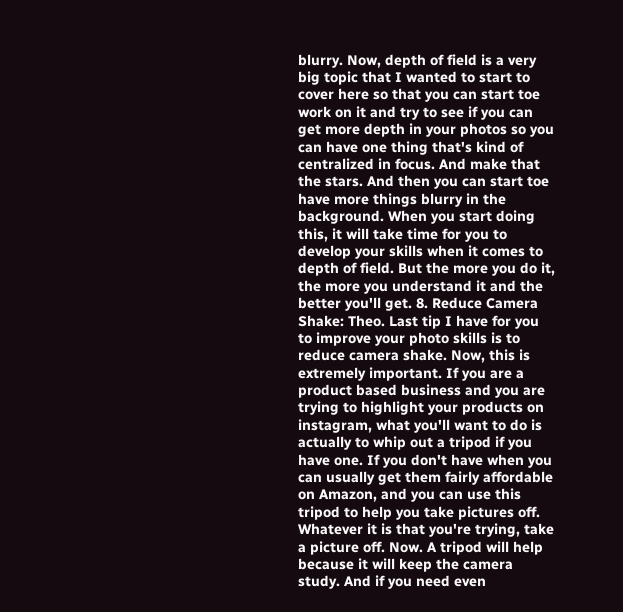blurry. Now, depth of field is a very big topic that I wanted to start to cover here so that you can start toe work on it and try to see if you can get more depth in your photos so you can have one thing that's kind of centralized in focus. And make that the stars. And then you can start toe have more things blurry in the background. When you start doing this, it will take time for you to develop your skills when it comes to depth of field. But the more you do it, the more you understand it and the better you'll get. 8. Reduce Camera Shake: Theo. Last tip I have for you to improve your photo skills is to reduce camera shake. Now, this is extremely important. If you are a product based business and you are trying to highlight your products on instagram, what you'll want to do is actually to whip out a tripod if you have one. If you don't have when you can usually get them fairly affordable on Amazon, and you can use this tripod to help you take pictures off. Whatever it is that you're trying, take a picture off. Now. A tripod will help because it will keep the camera study. And if you need even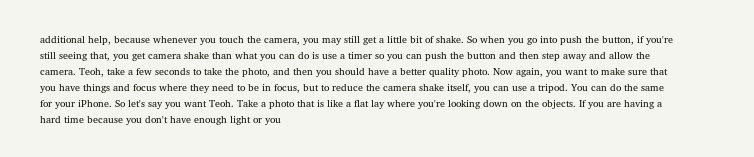additional help, because whenever you touch the camera, you may still get a little bit of shake. So when you go into push the button, if you're still seeing that, you get camera shake than what you can do is use a timer so you can push the button and then step away and allow the camera. Teoh, take a few seconds to take the photo, and then you should have a better quality photo. Now again, you want to make sure that you have things and focus where they need to be in focus, but to reduce the camera shake itself, you can use a tripod. You can do the same for your iPhone. So let's say you want Teoh. Take a photo that is like a flat lay where you're looking down on the objects. If you are having a hard time because you don't have enough light or you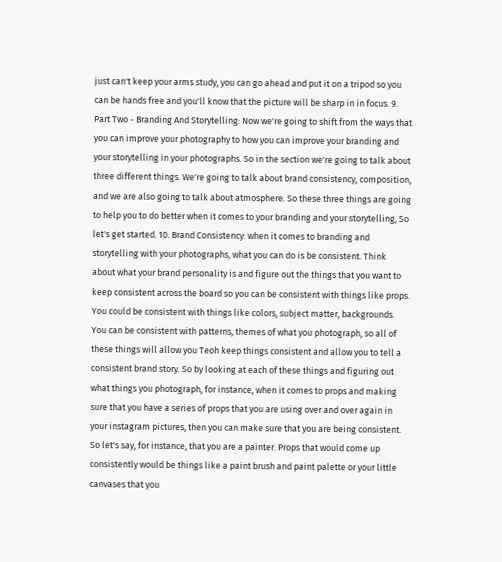just can't keep your arms study, you can go ahead and put it on a tripod so you can be hands free and you'll know that the picture will be sharp in in focus. 9. Part Two - Branding And Storytelling: Now we're going to shift from the ways that you can improve your photography to how you can improve your branding and your storytelling in your photographs. So in the section we're going to talk about three different things. We're going to talk about brand consistency, composition, and we are also going to talk about atmosphere. So these three things are going to help you to do better when it comes to your branding and your storytelling, So let's get started. 10. Brand Consistency: when it comes to branding and storytelling with your photographs, what you can do is be consistent. Think about what your brand personality is and figure out the things that you want to keep consistent across the board so you can be consistent with things like props. You could be consistent with things like colors, subject matter, backgrounds. You can be consistent with patterns, themes of what you photograph, so all of these things will allow you Teoh keep things consistent and allow you to tell a consistent brand story. So by looking at each of these things and figuring out what things you photograph, for instance, when it comes to props and making sure that you have a series of props that you are using over and over again in your instagram pictures, then you can make sure that you are being consistent. So let's say, for instance, that you are a painter. Props that would come up consistently would be things like a paint brush and paint palette or your little canvases that you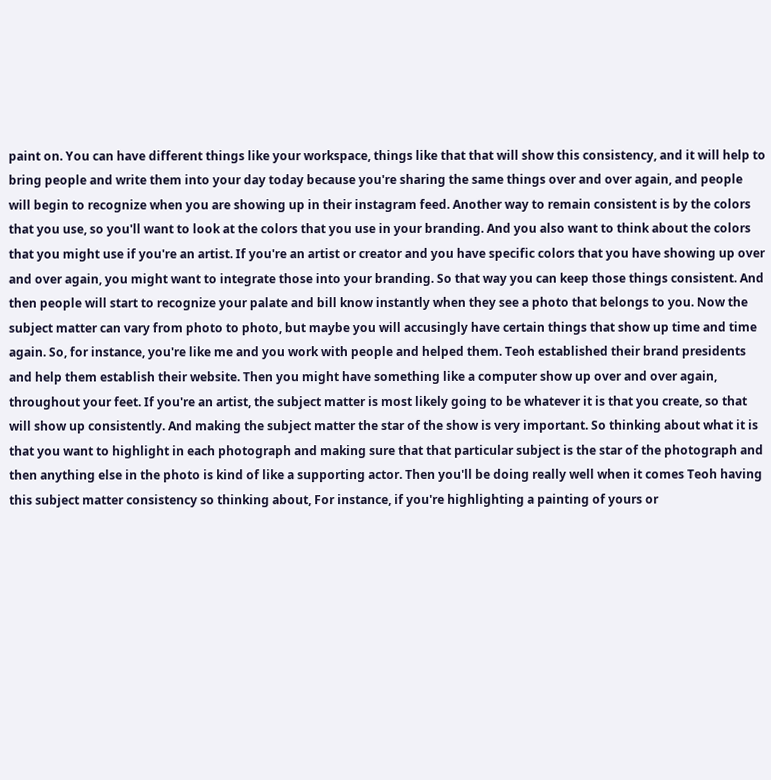paint on. You can have different things like your workspace, things like that that will show this consistency, and it will help to bring people and write them into your day today because you're sharing the same things over and over again, and people will begin to recognize when you are showing up in their instagram feed. Another way to remain consistent is by the colors that you use, so you'll want to look at the colors that you use in your branding. And you also want to think about the colors that you might use if you're an artist. If you're an artist or creator and you have specific colors that you have showing up over and over again, you might want to integrate those into your branding. So that way you can keep those things consistent. And then people will start to recognize your palate and bill know instantly when they see a photo that belongs to you. Now the subject matter can vary from photo to photo, but maybe you will accusingly have certain things that show up time and time again. So, for instance, you're like me and you work with people and helped them. Teoh established their brand presidents and help them establish their website. Then you might have something like a computer show up over and over again, throughout your feet. If you're an artist, the subject matter is most likely going to be whatever it is that you create, so that will show up consistently. And making the subject matter the star of the show is very important. So thinking about what it is that you want to highlight in each photograph and making sure that that particular subject is the star of the photograph and then anything else in the photo is kind of like a supporting actor. Then you'll be doing really well when it comes Teoh having this subject matter consistency so thinking about, For instance, if you're highlighting a painting of yours or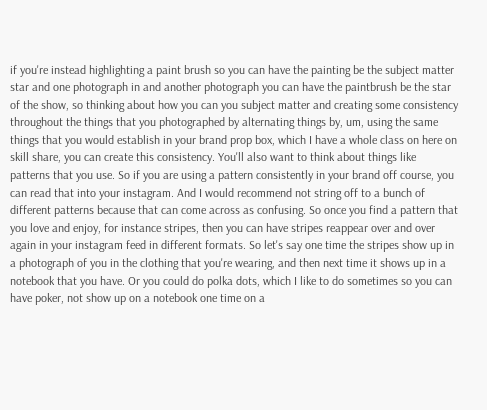if you're instead highlighting a paint brush so you can have the painting be the subject matter star and one photograph in and another photograph you can have the paintbrush be the star of the show, so thinking about how you can you subject matter and creating some consistency throughout the things that you photographed by alternating things by, um, using the same things that you would establish in your brand prop box, which I have a whole class on here on skill share, you can create this consistency. You'll also want to think about things like patterns that you use. So if you are using a pattern consistently in your brand off course, you can read that into your instagram. And I would recommend not string off to a bunch of different patterns because that can come across as confusing. So once you find a pattern that you love and enjoy, for instance stripes, then you can have stripes reappear over and over again in your instagram feed in different formats. So let's say one time the stripes show up in a photograph of you in the clothing that you're wearing, and then next time it shows up in a notebook that you have. Or you could do polka dots, which I like to do sometimes so you can have poker, not show up on a notebook one time on a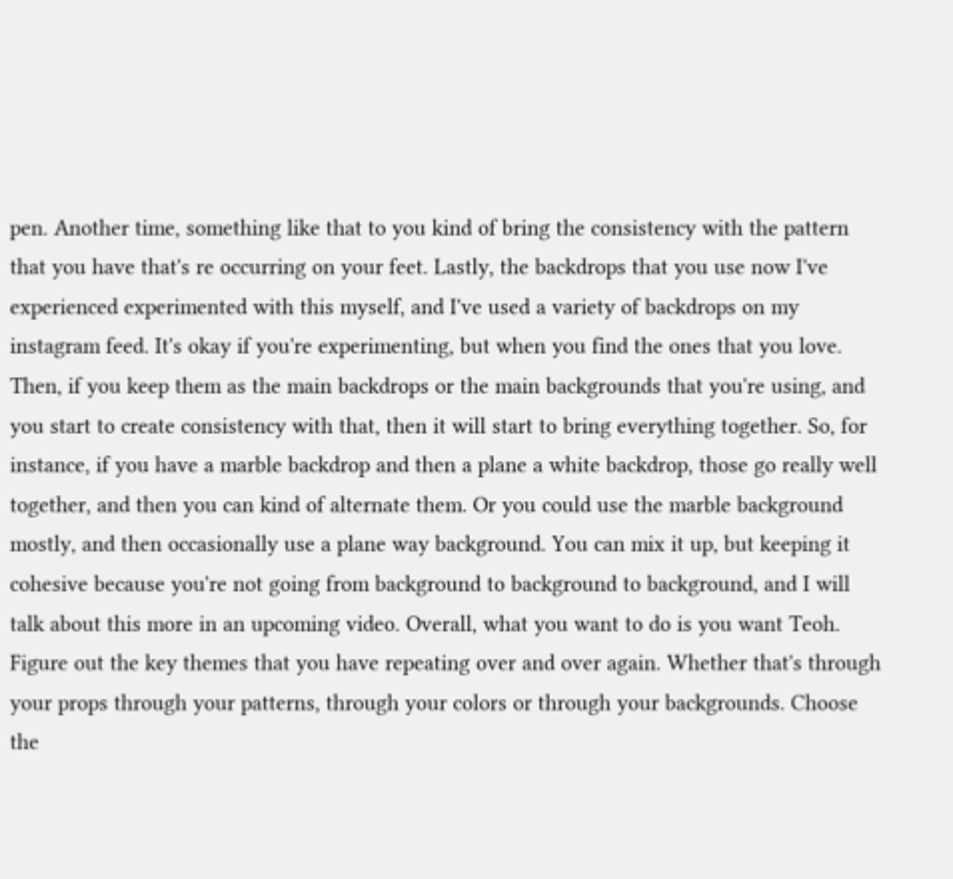pen. Another time, something like that to you kind of bring the consistency with the pattern that you have that's re occurring on your feet. Lastly, the backdrops that you use now I've experienced experimented with this myself, and I've used a variety of backdrops on my instagram feed. It's okay if you're experimenting, but when you find the ones that you love. Then, if you keep them as the main backdrops or the main backgrounds that you're using, and you start to create consistency with that, then it will start to bring everything together. So, for instance, if you have a marble backdrop and then a plane a white backdrop, those go really well together, and then you can kind of alternate them. Or you could use the marble background mostly, and then occasionally use a plane way background. You can mix it up, but keeping it cohesive because you're not going from background to background to background, and I will talk about this more in an upcoming video. Overall, what you want to do is you want Teoh. Figure out the key themes that you have repeating over and over again. Whether that's through your props through your patterns, through your colors or through your backgrounds. Choose the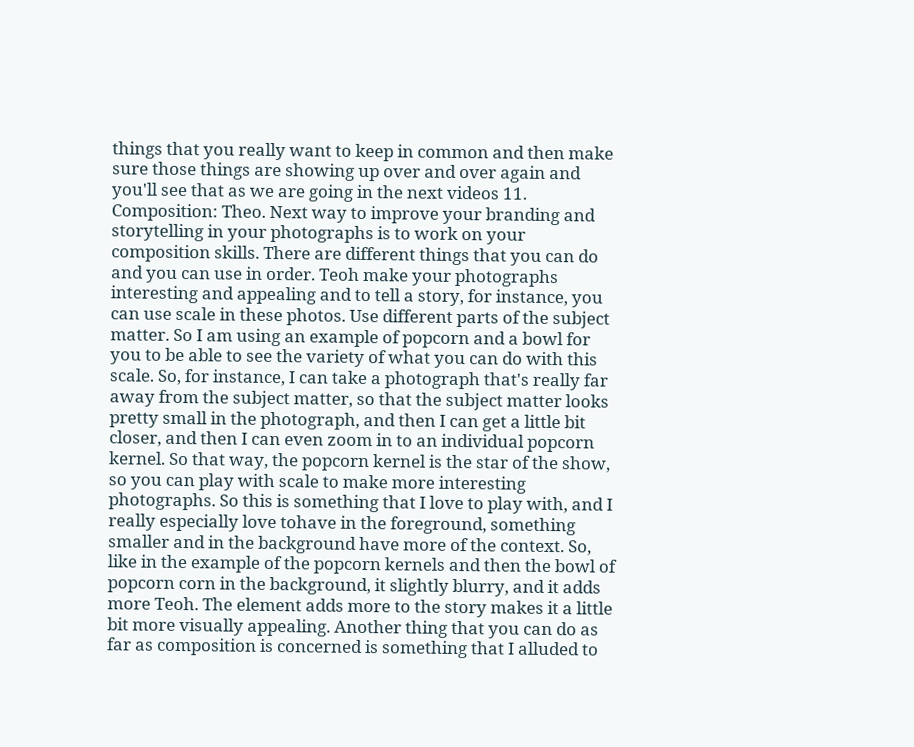things that you really want to keep in common and then make sure those things are showing up over and over again and you'll see that as we are going in the next videos 11. Composition: Theo. Next way to improve your branding and storytelling in your photographs is to work on your composition skills. There are different things that you can do and you can use in order. Teoh make your photographs interesting and appealing and to tell a story, for instance, you can use scale in these photos. Use different parts of the subject matter. So I am using an example of popcorn and a bowl for you to be able to see the variety of what you can do with this scale. So, for instance, I can take a photograph that's really far away from the subject matter, so that the subject matter looks pretty small in the photograph, and then I can get a little bit closer, and then I can even zoom in to an individual popcorn kernel. So that way, the popcorn kernel is the star of the show, so you can play with scale to make more interesting photographs. So this is something that I love to play with, and I really especially love tohave in the foreground, something smaller and in the background have more of the context. So, like in the example of the popcorn kernels and then the bowl of popcorn corn in the background, it slightly blurry, and it adds more Teoh. The element adds more to the story makes it a little bit more visually appealing. Another thing that you can do as far as composition is concerned is something that I alluded to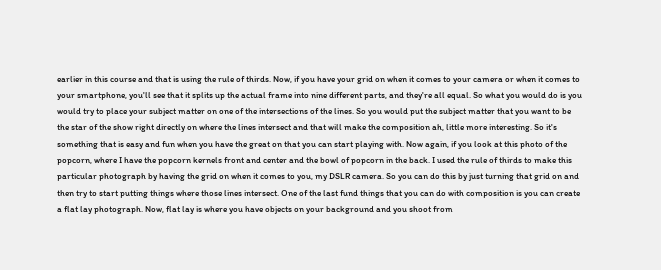earlier in this course and that is using the rule of thirds. Now, if you have your grid on when it comes to your camera or when it comes to your smartphone, you'll see that it splits up the actual frame into nine different parts, and they're all equal. So what you would do is you would try to place your subject matter on one of the intersections of the lines. So you would put the subject matter that you want to be the star of the show right directly on where the lines intersect and that will make the composition ah, little more interesting. So it's something that is easy and fun when you have the great on that you can start playing with. Now again, if you look at this photo of the popcorn, where I have the popcorn kernels front and center and the bowl of popcorn in the back. I used the rule of thirds to make this particular photograph by having the grid on when it comes to you, my DSLR camera. So you can do this by just turning that grid on and then try to start putting things where those lines intersect. One of the last fund things that you can do with composition is you can create a flat lay photograph. Now, flat lay is where you have objects on your background and you shoot from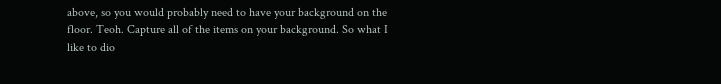above, so you would probably need to have your background on the floor. Teoh. Capture all of the items on your background. So what I like to dio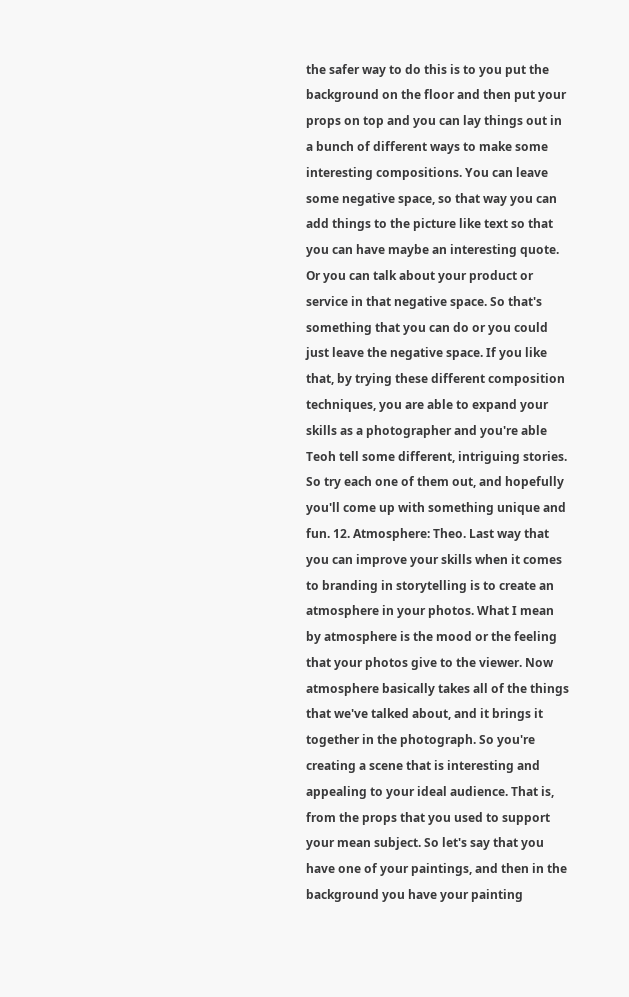the safer way to do this is to you put the background on the floor and then put your props on top and you can lay things out in a bunch of different ways to make some interesting compositions. You can leave some negative space, so that way you can add things to the picture like text so that you can have maybe an interesting quote. Or you can talk about your product or service in that negative space. So that's something that you can do or you could just leave the negative space. If you like that, by trying these different composition techniques, you are able to expand your skills as a photographer and you're able Teoh tell some different, intriguing stories. So try each one of them out, and hopefully you'll come up with something unique and fun. 12. Atmosphere: Theo. Last way that you can improve your skills when it comes to branding in storytelling is to create an atmosphere in your photos. What I mean by atmosphere is the mood or the feeling that your photos give to the viewer. Now atmosphere basically takes all of the things that we've talked about, and it brings it together in the photograph. So you're creating a scene that is interesting and appealing to your ideal audience. That is, from the props that you used to support your mean subject. So let's say that you have one of your paintings, and then in the background you have your painting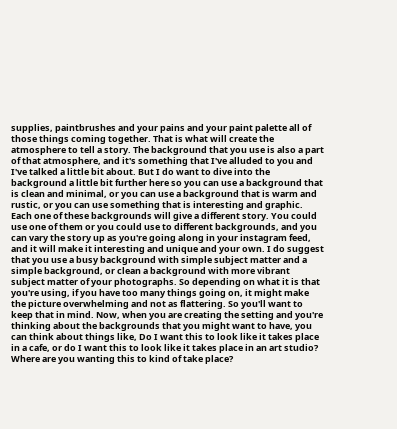supplies, paintbrushes and your pains and your paint palette all of those things coming together. That is what will create the atmosphere to tell a story. The background that you use is also a part of that atmosphere, and it's something that I've alluded to you and I've talked a little bit about. But I do want to dive into the background a little bit further here so you can use a background that is clean and minimal, or you can use a background that is warm and rustic, or you can use something that is interesting and graphic. Each one of these backgrounds will give a different story. You could use one of them or you could use to different backgrounds, and you can vary the story up as you're going along in your instagram feed, and it will make it interesting and unique and your own. I do suggest that you use a busy background with simple subject matter and a simple background, or clean a background with more vibrant subject matter of your photographs. So depending on what it is that you're using, if you have too many things going on, it might make the picture overwhelming and not as flattering. So you'll want to keep that in mind. Now, when you are creating the setting and you're thinking about the backgrounds that you might want to have, you can think about things like, Do I want this to look like it takes place in a cafe, or do I want this to look like it takes place in an art studio? Where are you wanting this to kind of take place?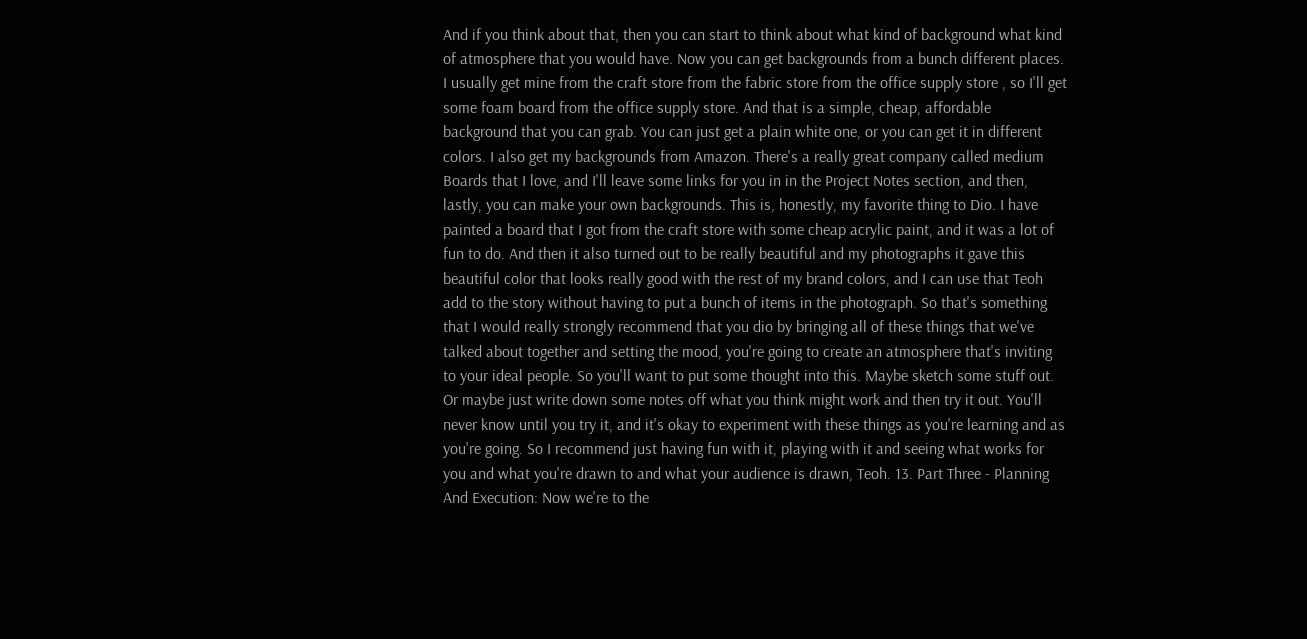And if you think about that, then you can start to think about what kind of background what kind of atmosphere that you would have. Now you can get backgrounds from a bunch different places. I usually get mine from the craft store from the fabric store from the office supply store , so I'll get some foam board from the office supply store. And that is a simple, cheap, affordable background that you can grab. You can just get a plain white one, or you can get it in different colors. I also get my backgrounds from Amazon. There's a really great company called medium Boards that I love, and I'll leave some links for you in in the Project Notes section, and then, lastly, you can make your own backgrounds. This is, honestly, my favorite thing to Dio. I have painted a board that I got from the craft store with some cheap acrylic paint, and it was a lot of fun to do. And then it also turned out to be really beautiful and my photographs it gave this beautiful color that looks really good with the rest of my brand colors, and I can use that Teoh add to the story without having to put a bunch of items in the photograph. So that's something that I would really strongly recommend that you dio by bringing all of these things that we've talked about together and setting the mood, you're going to create an atmosphere that's inviting to your ideal people. So you'll want to put some thought into this. Maybe sketch some stuff out. Or maybe just write down some notes off what you think might work and then try it out. You'll never know until you try it, and it's okay to experiment with these things as you're learning and as you're going. So I recommend just having fun with it, playing with it and seeing what works for you and what you're drawn to and what your audience is drawn, Teoh. 13. Part Three - Planning And Execution: Now we're to the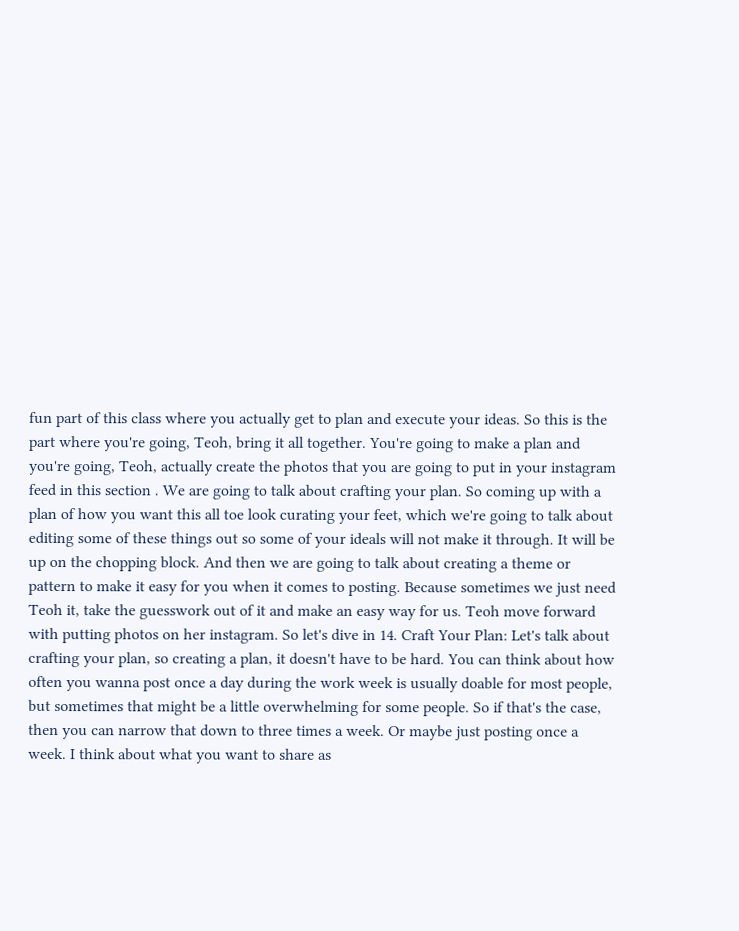fun part of this class where you actually get to plan and execute your ideas. So this is the part where you're going, Teoh, bring it all together. You're going to make a plan and you're going, Teoh, actually create the photos that you are going to put in your instagram feed in this section . We are going to talk about crafting your plan. So coming up with a plan of how you want this all toe look curating your feet, which we're going to talk about editing some of these things out so some of your ideals will not make it through. It will be up on the chopping block. And then we are going to talk about creating a theme or pattern to make it easy for you when it comes to posting. Because sometimes we just need Teoh it, take the guesswork out of it and make an easy way for us. Teoh move forward with putting photos on her instagram. So let's dive in 14. Craft Your Plan: Let's talk about crafting your plan, so creating a plan, it doesn't have to be hard. You can think about how often you wanna post once a day during the work week is usually doable for most people, but sometimes that might be a little overwhelming for some people. So if that's the case, then you can narrow that down to three times a week. Or maybe just posting once a week. I think about what you want to share as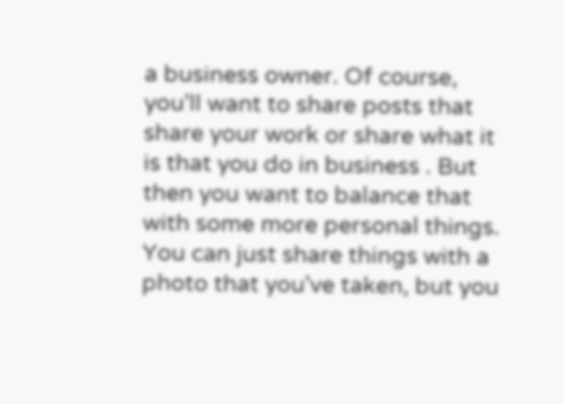a business owner. Of course, you'll want to share posts that share your work or share what it is that you do in business . But then you want to balance that with some more personal things. You can just share things with a photo that you've taken, but you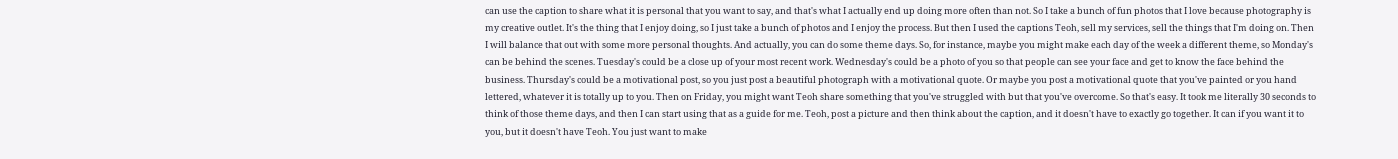can use the caption to share what it is personal that you want to say, and that's what I actually end up doing more often than not. So I take a bunch of fun photos that I love because photography is my creative outlet. It's the thing that I enjoy doing, so I just take a bunch of photos and I enjoy the process. But then I used the captions Teoh, sell my services, sell the things that I'm doing on. Then I will balance that out with some more personal thoughts. And actually, you can do some theme days. So, for instance, maybe you might make each day of the week a different theme, so Monday's can be behind the scenes. Tuesday's could be a close up of your most recent work. Wednesday's could be a photo of you so that people can see your face and get to know the face behind the business. Thursday's could be a motivational post, so you just post a beautiful photograph with a motivational quote. Or maybe you post a motivational quote that you've painted or you hand lettered, whatever it is totally up to you. Then on Friday, you might want Teoh share something that you've struggled with but that you've overcome. So that's easy. It took me literally 30 seconds to think of those theme days, and then I can start using that as a guide for me. Teoh, post a picture and then think about the caption, and it doesn't have to exactly go together. It can if you want it to you, but it doesn't have Teoh. You just want to make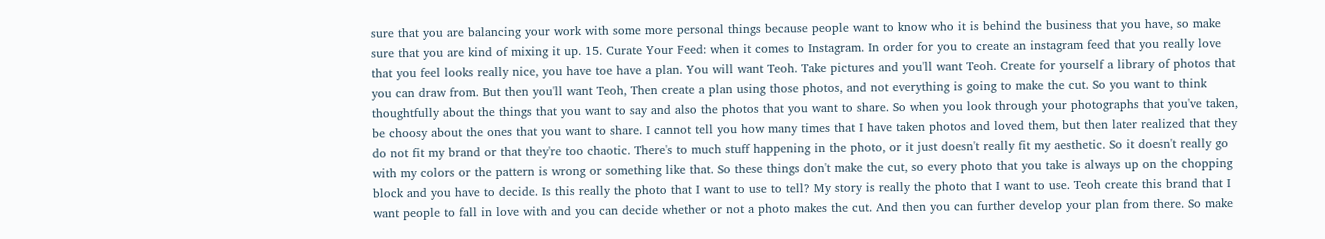sure that you are balancing your work with some more personal things because people want to know who it is behind the business that you have, so make sure that you are kind of mixing it up. 15. Curate Your Feed: when it comes to Instagram. In order for you to create an instagram feed that you really love that you feel looks really nice, you have toe have a plan. You will want Teoh. Take pictures and you'll want Teoh. Create for yourself a library of photos that you can draw from. But then you'll want Teoh, Then create a plan using those photos, and not everything is going to make the cut. So you want to think thoughtfully about the things that you want to say and also the photos that you want to share. So when you look through your photographs that you've taken, be choosy about the ones that you want to share. I cannot tell you how many times that I have taken photos and loved them, but then later realized that they do not fit my brand or that they're too chaotic. There's to much stuff happening in the photo, or it just doesn't really fit my aesthetic. So it doesn't really go with my colors or the pattern is wrong or something like that. So these things don't make the cut, so every photo that you take is always up on the chopping block and you have to decide. Is this really the photo that I want to use to tell? My story is really the photo that I want to use. Teoh create this brand that I want people to fall in love with and you can decide whether or not a photo makes the cut. And then you can further develop your plan from there. So make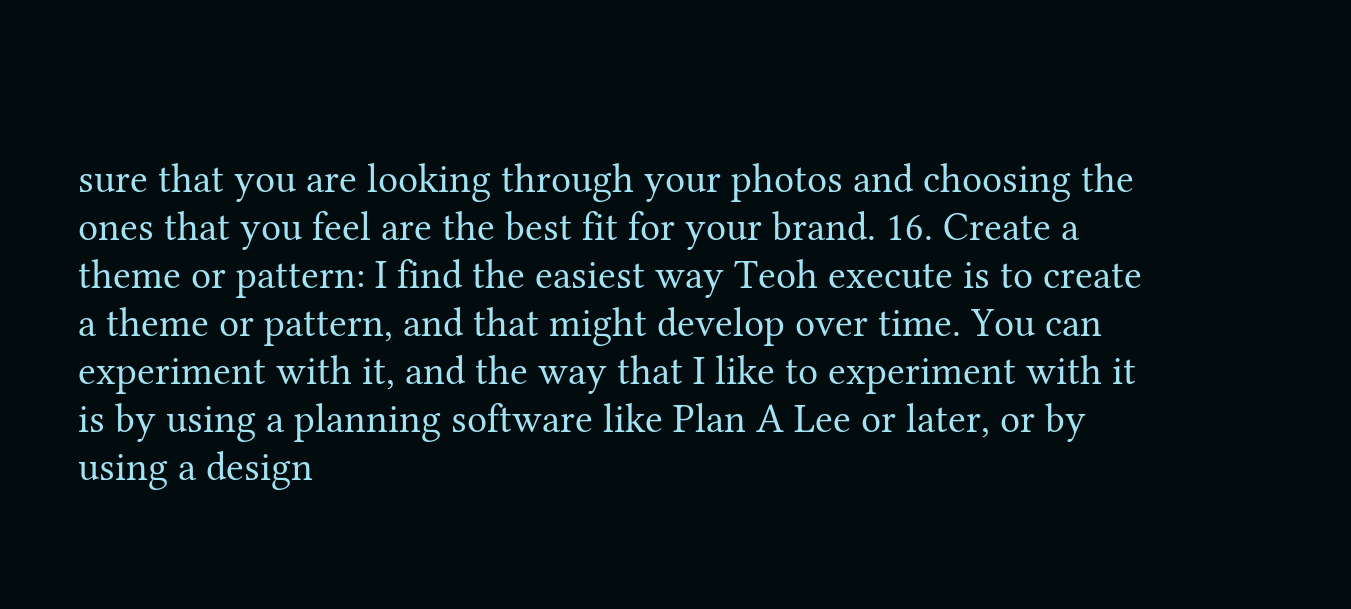sure that you are looking through your photos and choosing the ones that you feel are the best fit for your brand. 16. Create a theme or pattern: I find the easiest way Teoh execute is to create a theme or pattern, and that might develop over time. You can experiment with it, and the way that I like to experiment with it is by using a planning software like Plan A Lee or later, or by using a design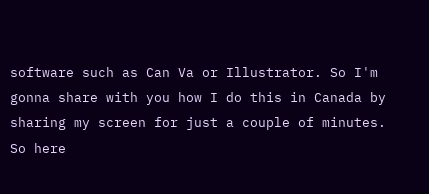software such as Can Va or Illustrator. So I'm gonna share with you how I do this in Canada by sharing my screen for just a couple of minutes. So here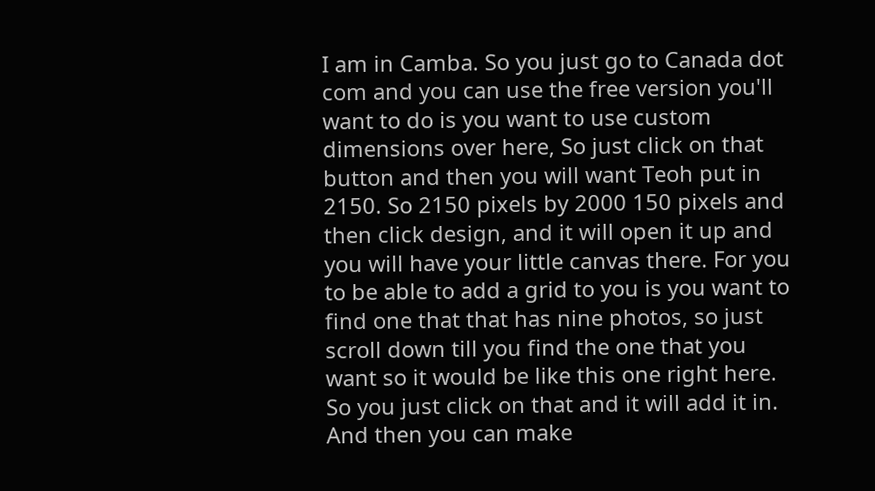I am in Camba. So you just go to Canada dot com and you can use the free version you'll want to do is you want to use custom dimensions over here, So just click on that button and then you will want Teoh put in 2150. So 2150 pixels by 2000 150 pixels and then click design, and it will open it up and you will have your little canvas there. For you to be able to add a grid to you is you want to find one that that has nine photos, so just scroll down till you find the one that you want so it would be like this one right here. So you just click on that and it will add it in. And then you can make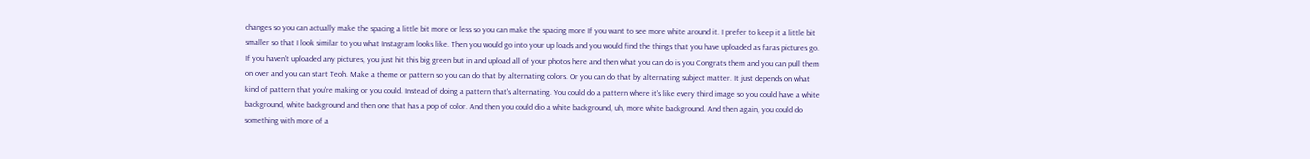changes so you can actually make the spacing a little bit more or less so you can make the spacing more If you want to see more white around it. I prefer to keep it a little bit smaller so that I look similar to you what Instagram looks like. Then you would go into your up loads and you would find the things that you have uploaded as faras pictures go. If you haven't uploaded any pictures, you just hit this big green but in and upload all of your photos here and then what you can do is you Congrats them and you can pull them on over and you can start Teoh. Make a theme or pattern so you can do that by alternating colors. Or you can do that by alternating subject matter. It just depends on what kind of pattern that you're making or you could. Instead of doing a pattern that's alternating. You could do a pattern where it's like every third image so you could have a white background, white background and then one that has a pop of color. And then you could dio a white background, uh, more white background. And then again, you could do something with more of a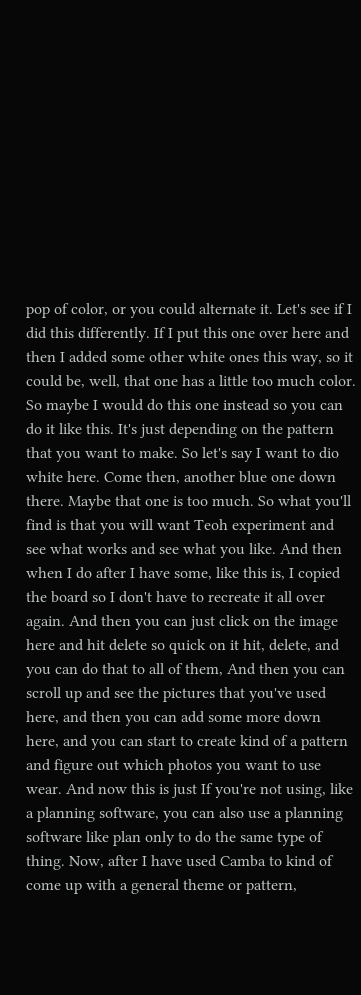pop of color, or you could alternate it. Let's see if I did this differently. If I put this one over here and then I added some other white ones this way, so it could be, well, that one has a little too much color. So maybe I would do this one instead so you can do it like this. It's just depending on the pattern that you want to make. So let's say I want to dio white here. Come then, another blue one down there. Maybe that one is too much. So what you'll find is that you will want Teoh experiment and see what works and see what you like. And then when I do after I have some, like this is, I copied the board so I don't have to recreate it all over again. And then you can just click on the image here and hit delete so quick on it hit, delete, and you can do that to all of them, And then you can scroll up and see the pictures that you've used here, and then you can add some more down here, and you can start to create kind of a pattern and figure out which photos you want to use wear. And now this is just If you're not using, like a planning software, you can also use a planning software like plan only to do the same type of thing. Now, after I have used Camba to kind of come up with a general theme or pattern,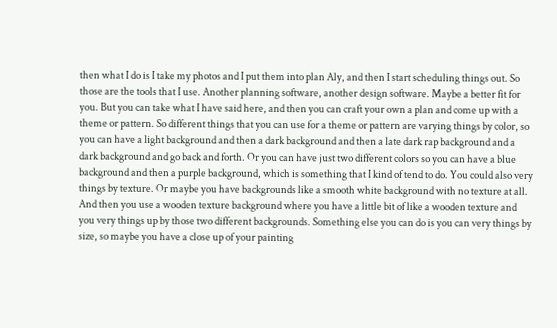then what I do is I take my photos and I put them into plan Aly, and then I start scheduling things out. So those are the tools that I use. Another planning software, another design software. Maybe a better fit for you. But you can take what I have said here, and then you can craft your own a plan and come up with a theme or pattern. So different things that you can use for a theme or pattern are varying things by color, so you can have a light background and then a dark background and then a late dark rap background and a dark background and go back and forth. Or you can have just two different colors so you can have a blue background and then a purple background, which is something that I kind of tend to do. You could also very things by texture. Or maybe you have backgrounds like a smooth white background with no texture at all. And then you use a wooden texture background where you have a little bit of like a wooden texture and you very things up by those two different backgrounds. Something else you can do is you can very things by size, so maybe you have a close up of your painting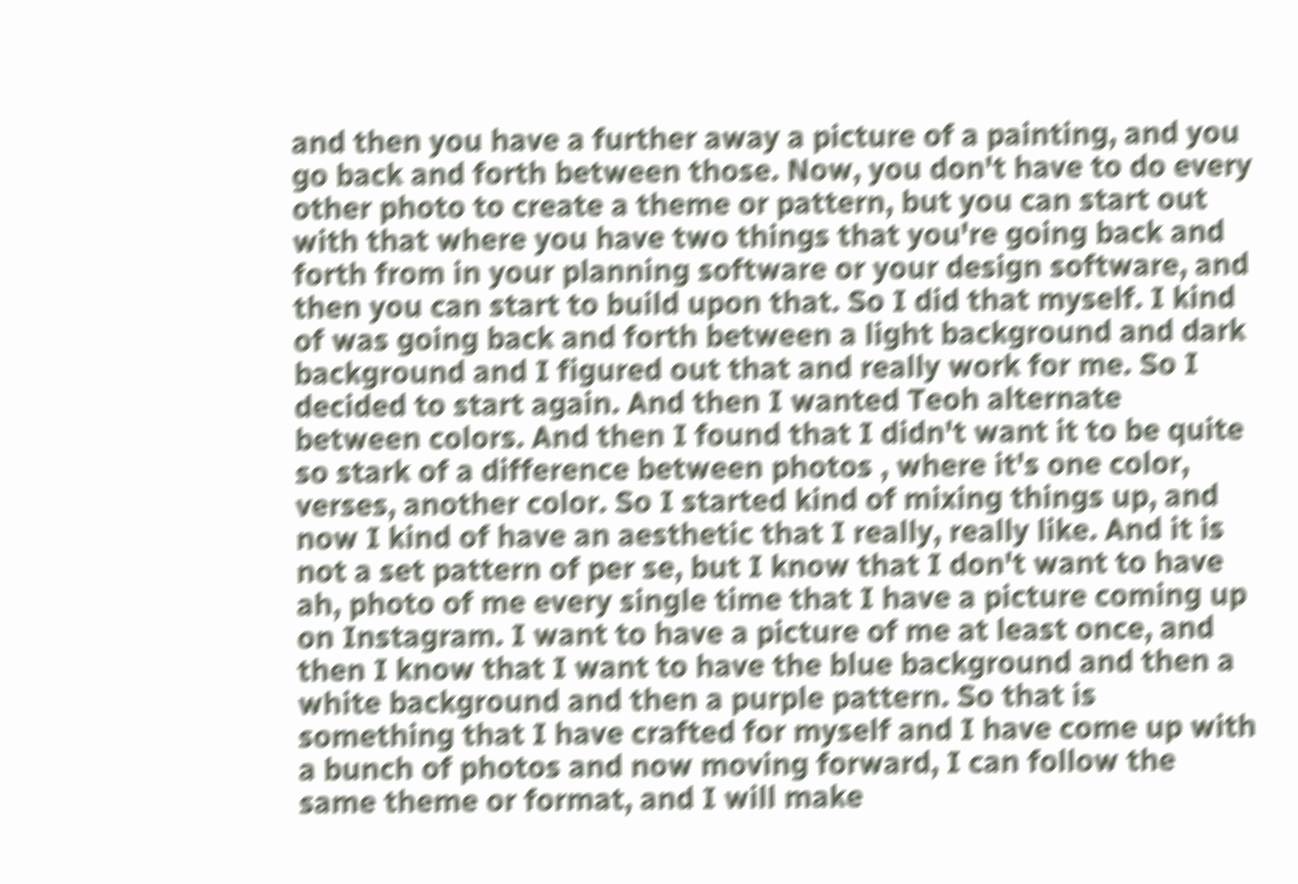and then you have a further away a picture of a painting, and you go back and forth between those. Now, you don't have to do every other photo to create a theme or pattern, but you can start out with that where you have two things that you're going back and forth from in your planning software or your design software, and then you can start to build upon that. So I did that myself. I kind of was going back and forth between a light background and dark background and I figured out that and really work for me. So I decided to start again. And then I wanted Teoh alternate between colors. And then I found that I didn't want it to be quite so stark of a difference between photos , where it's one color, verses, another color. So I started kind of mixing things up, and now I kind of have an aesthetic that I really, really like. And it is not a set pattern of per se, but I know that I don't want to have ah, photo of me every single time that I have a picture coming up on Instagram. I want to have a picture of me at least once, and then I know that I want to have the blue background and then a white background and then a purple pattern. So that is something that I have crafted for myself and I have come up with a bunch of photos and now moving forward, I can follow the same theme or format, and I will make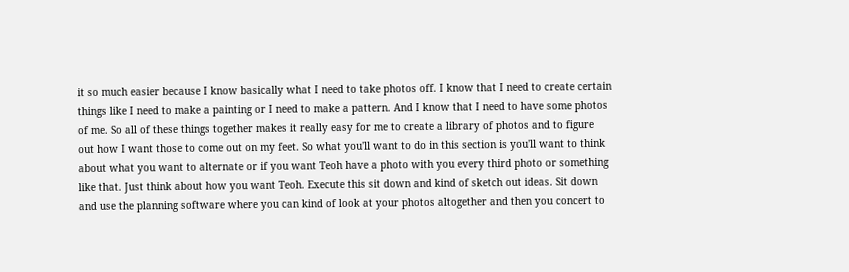it so much easier because I know basically what I need to take photos off. I know that I need to create certain things like I need to make a painting or I need to make a pattern. And I know that I need to have some photos of me. So all of these things together makes it really easy for me to create a library of photos and to figure out how I want those to come out on my feet. So what you'll want to do in this section is you'll want to think about what you want to alternate or if you want Teoh have a photo with you every third photo or something like that. Just think about how you want Teoh. Execute this sit down and kind of sketch out ideas. Sit down and use the planning software where you can kind of look at your photos altogether and then you concert to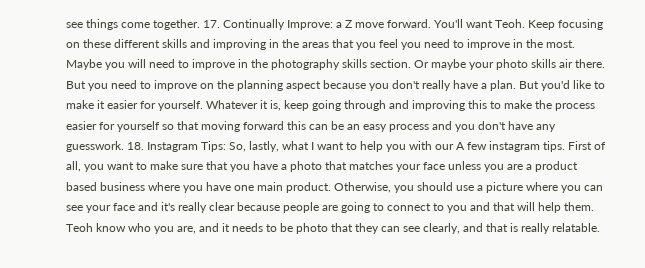see things come together. 17. Continually Improve: a Z move forward. You'll want Teoh. Keep focusing on these different skills and improving in the areas that you feel you need to improve in the most. Maybe you will need to improve in the photography skills section. Or maybe your photo skills air there. But you need to improve on the planning aspect because you don't really have a plan. But you'd like to make it easier for yourself. Whatever it is, keep going through and improving this to make the process easier for yourself so that moving forward this can be an easy process and you don't have any guesswork. 18. Instagram Tips: So, lastly, what I want to help you with our A few instagram tips. First of all, you want to make sure that you have a photo that matches your face unless you are a product based business where you have one main product. Otherwise, you should use a picture where you can see your face and it's really clear because people are going to connect to you and that will help them. Teoh know who you are, and it needs to be photo that they can see clearly, and that is really relatable.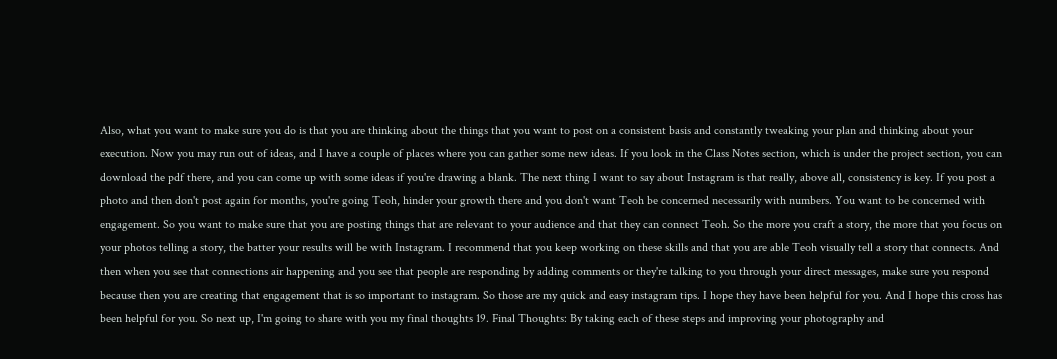Also, what you want to make sure you do is that you are thinking about the things that you want to post on a consistent basis and constantly tweaking your plan and thinking about your execution. Now you may run out of ideas, and I have a couple of places where you can gather some new ideas. If you look in the Class Notes section, which is under the project section, you can download the pdf there, and you can come up with some ideas if you're drawing a blank. The next thing I want to say about Instagram is that really, above all, consistency is key. If you post a photo and then don't post again for months, you're going Teoh, hinder your growth there and you don't want Teoh be concerned necessarily with numbers. You want to be concerned with engagement. So you want to make sure that you are posting things that are relevant to your audience and that they can connect Teoh. So the more you craft a story, the more that you focus on your photos telling a story, the batter your results will be with Instagram. I recommend that you keep working on these skills and that you are able Teoh visually tell a story that connects. And then when you see that connections air happening and you see that people are responding by adding comments or they're talking to you through your direct messages, make sure you respond because then you are creating that engagement that is so important to instagram. So those are my quick and easy instagram tips. I hope they have been helpful for you. And I hope this cross has been helpful for you. So next up, I'm going to share with you my final thoughts 19. Final Thoughts: By taking each of these steps and improving your photography and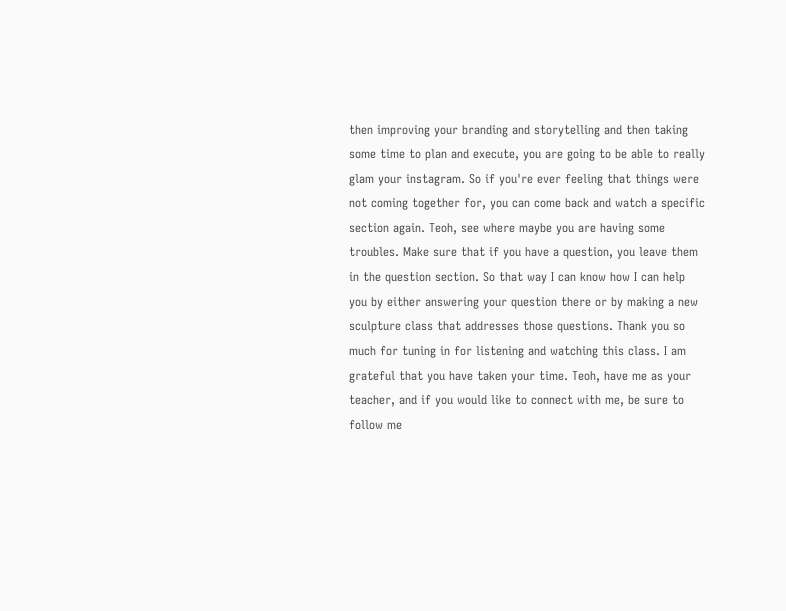then improving your branding and storytelling and then taking some time to plan and execute, you are going to be able to really glam your instagram. So if you're ever feeling that things were not coming together for, you can come back and watch a specific section again. Teoh, see where maybe you are having some troubles. Make sure that if you have a question, you leave them in the question section. So that way I can know how I can help you by either answering your question there or by making a new sculpture class that addresses those questions. Thank you so much for tuning in for listening and watching this class. I am grateful that you have taken your time. Teoh, have me as your teacher, and if you would like to connect with me, be sure to follow me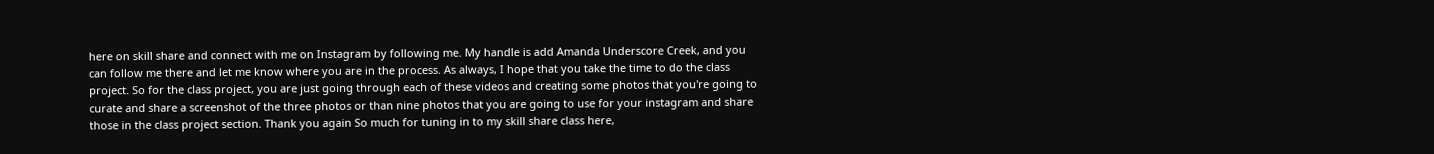here on skill share and connect with me on Instagram by following me. My handle is add Amanda Underscore Creek, and you can follow me there and let me know where you are in the process. As always, I hope that you take the time to do the class project. So for the class project, you are just going through each of these videos and creating some photos that you're going to curate and share a screenshot of the three photos or than nine photos that you are going to use for your instagram and share those in the class project section. Thank you again So much for tuning in to my skill share class here,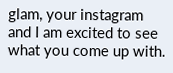glam, your instagram and I am excited to see what you come up with.